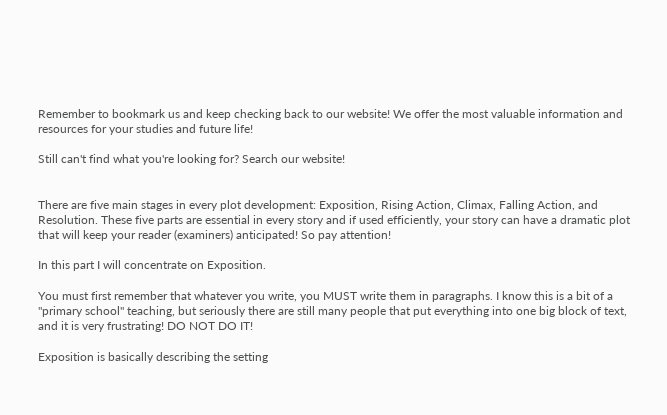Remember to bookmark us and keep checking back to our website! We offer the most valuable information and resources for your studies and future life!

Still can't find what you're looking for? Search our website!


There are five main stages in every plot development: Exposition, Rising Action, Climax, Falling Action, and Resolution. These five parts are essential in every story and if used efficiently, your story can have a dramatic plot that will keep your reader (examiners) anticipated! So pay attention!

In this part I will concentrate on Exposition.

You must first remember that whatever you write, you MUST write them in paragraphs. I know this is a bit of a "primary school" teaching, but seriously there are still many people that put everything into one big block of text, and it is very frustrating! DO NOT DO IT!

Exposition is basically describing the setting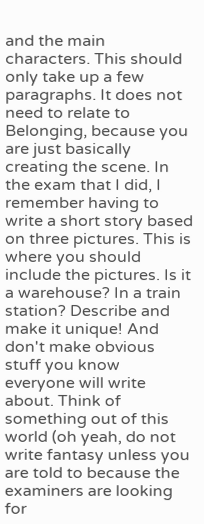and the main characters. This should only take up a few paragraphs. It does not need to relate to Belonging, because you are just basically creating the scene. In the exam that I did, I remember having to write a short story based on three pictures. This is where you should include the pictures. Is it a warehouse? In a train station? Describe and make it unique! And don't make obvious stuff you know everyone will write about. Think of something out of this world (oh yeah, do not write fantasy unless you are told to because the examiners are looking for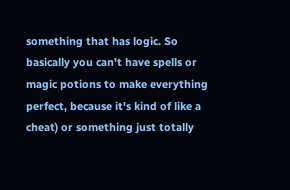something that has logic. So basically you can't have spells or magic potions to make everything perfect, because it's kind of like a cheat) or something just totally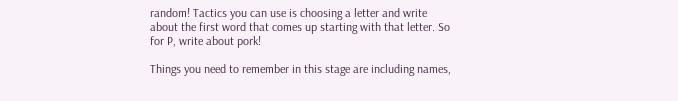random! Tactics you can use is choosing a letter and write about the first word that comes up starting with that letter. So for P, write about pork!

Things you need to remember in this stage are including names,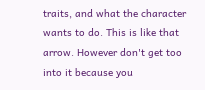traits, and what the character wants to do. This is like that arrow. However don't get too into it because you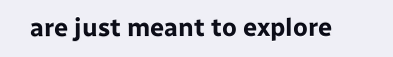are just meant to explore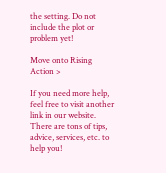the setting. Do not include the plot or problem yet!

Move onto Rising Action >

If you need more help, feel free to visit another link in our website. There are tons of tips, advice, services, etc. to help you!